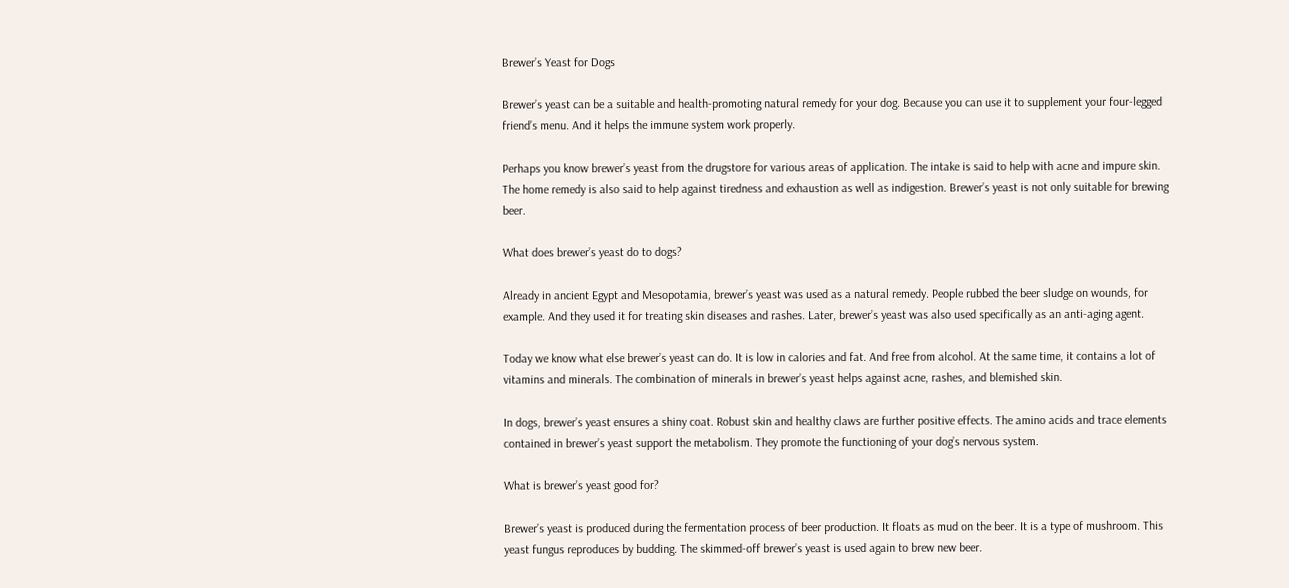Brewer’s Yeast for Dogs

Brewer’s yeast can be a suitable and health-promoting natural remedy for your dog. Because you can use it to supplement your four-legged friend’s menu. And it helps the immune system work properly.

Perhaps you know brewer’s yeast from the drugstore for various areas of application. The intake is said to help with acne and impure skin. The home remedy is also said to help against tiredness and exhaustion as well as indigestion. Brewer’s yeast is not only suitable for brewing beer.

What does brewer’s yeast do to dogs?

Already in ancient Egypt and Mesopotamia, brewer’s yeast was used as a natural remedy. People rubbed the beer sludge on wounds, for example. And they used it for treating skin diseases and rashes. Later, brewer’s yeast was also used specifically as an anti-aging agent.

Today we know what else brewer’s yeast can do. It is low in calories and fat. And free from alcohol. At the same time, it contains a lot of vitamins and minerals. The combination of minerals in brewer’s yeast helps against acne, rashes, and blemished skin.

In dogs, brewer’s yeast ensures a shiny coat. Robust skin and healthy claws are further positive effects. The amino acids and trace elements contained in brewer’s yeast support the metabolism. They promote the functioning of your dog’s nervous system.

What is brewer’s yeast good for?

Brewer’s yeast is produced during the fermentation process of beer production. It floats as mud on the beer. It is a type of mushroom. This yeast fungus reproduces by budding. The skimmed-off brewer’s yeast is used again to brew new beer.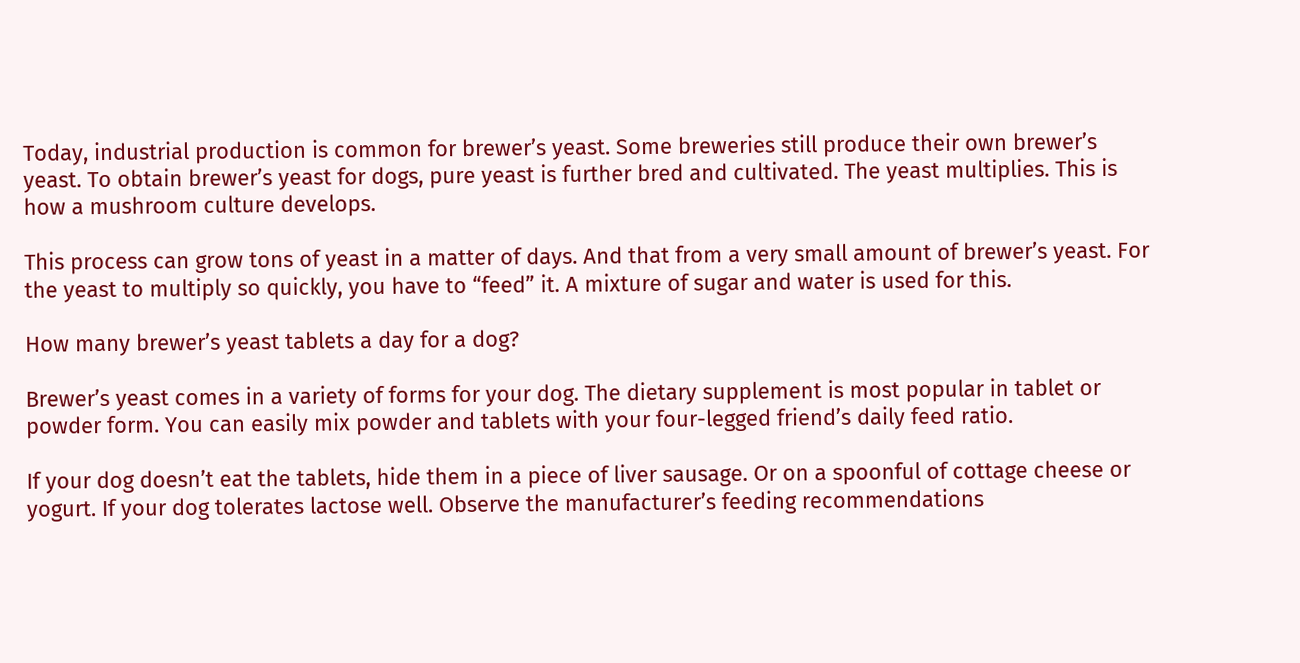Today, industrial production is common for brewer’s yeast. Some breweries still produce their own brewer’s yeast. To obtain brewer’s yeast for dogs, pure yeast is further bred and cultivated. The yeast multiplies. This is how a mushroom culture develops.

This process can grow tons of yeast in a matter of days. And that from a very small amount of brewer’s yeast. For the yeast to multiply so quickly, you have to “feed” it. A mixture of sugar and water is used for this.

How many brewer’s yeast tablets a day for a dog?

Brewer’s yeast comes in a variety of forms for your dog. The dietary supplement is most popular in tablet or powder form. You can easily mix powder and tablets with your four-legged friend’s daily feed ratio.

If your dog doesn’t eat the tablets, hide them in a piece of liver sausage. Or on a spoonful of cottage cheese or yogurt. If your dog tolerates lactose well. Observe the manufacturer’s feeding recommendations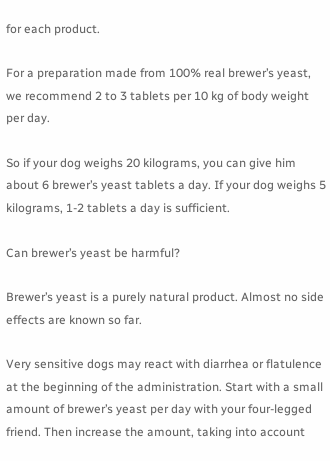for each product.

For a preparation made from 100% real brewer’s yeast, we recommend 2 to 3 tablets per 10 kg of body weight per day.

So if your dog weighs 20 kilograms, you can give him about 6 brewer’s yeast tablets a day. If your dog weighs 5 kilograms, 1-2 tablets a day is sufficient.

Can brewer’s yeast be harmful?

Brewer’s yeast is a purely natural product. Almost no side effects are known so far.

Very sensitive dogs may react with diarrhea or flatulence at the beginning of the administration. Start with a small amount of brewer’s yeast per day with your four-legged friend. Then increase the amount, taking into account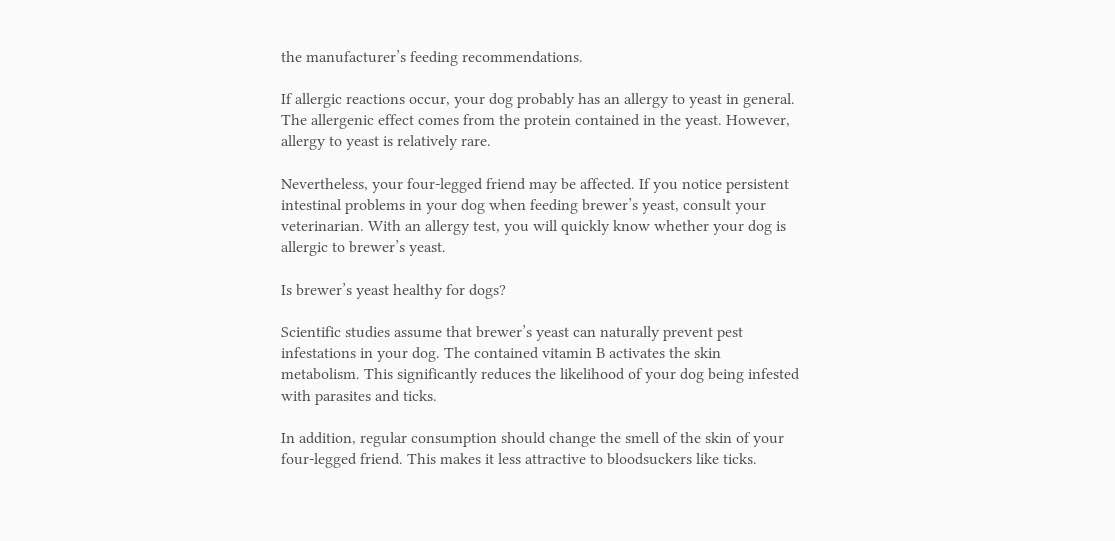the manufacturer’s feeding recommendations.

If allergic reactions occur, your dog probably has an allergy to yeast in general. The allergenic effect comes from the protein contained in the yeast. However, allergy to yeast is relatively rare.

Nevertheless, your four-legged friend may be affected. If you notice persistent intestinal problems in your dog when feeding brewer’s yeast, consult your veterinarian. With an allergy test, you will quickly know whether your dog is allergic to brewer’s yeast.

Is brewer’s yeast healthy for dogs?

Scientific studies assume that brewer’s yeast can naturally prevent pest infestations in your dog. The contained vitamin B activates the skin metabolism. This significantly reduces the likelihood of your dog being infested with parasites and ticks.

In addition, regular consumption should change the smell of the skin of your four-legged friend. This makes it less attractive to bloodsuckers like ticks.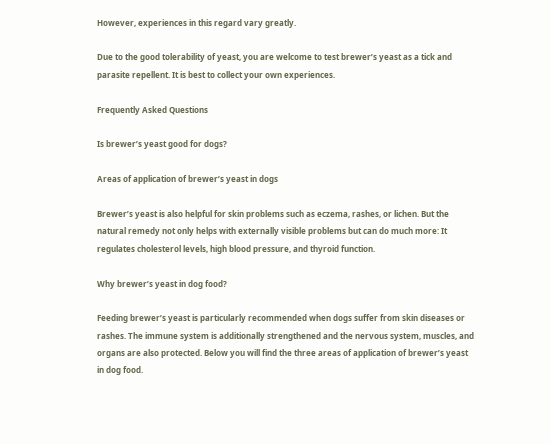However, experiences in this regard vary greatly.

Due to the good tolerability of yeast, you are welcome to test brewer’s yeast as a tick and parasite repellent. It is best to collect your own experiences.

Frequently Asked Questions

Is brewer’s yeast good for dogs?

Areas of application of brewer’s yeast in dogs

Brewer’s yeast is also helpful for skin problems such as eczema, rashes, or lichen. But the natural remedy not only helps with externally visible problems but can do much more: It regulates cholesterol levels, high blood pressure, and thyroid function.

Why brewer’s yeast in dog food?

Feeding brewer’s yeast is particularly recommended when dogs suffer from skin diseases or rashes. The immune system is additionally strengthened and the nervous system, muscles, and organs are also protected. Below you will find the three areas of application of brewer’s yeast in dog food.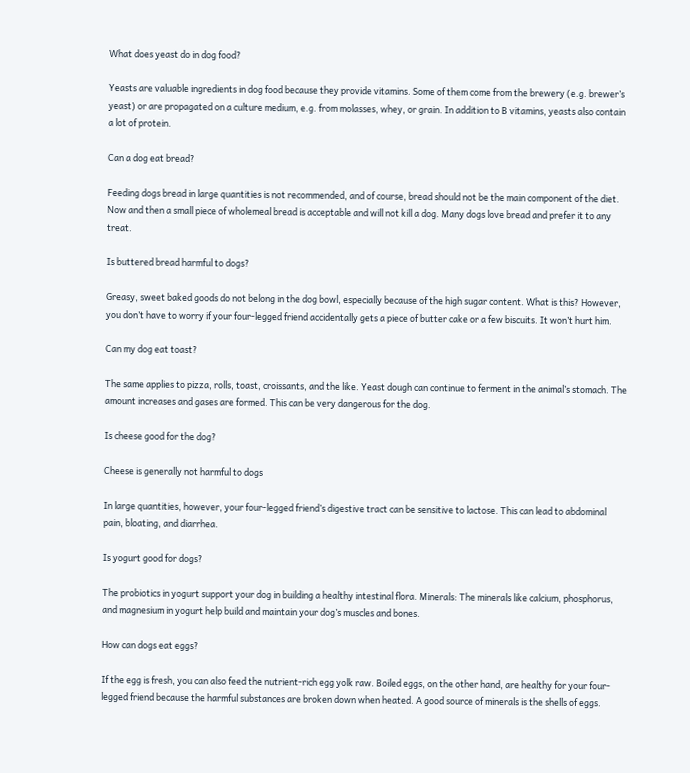What does yeast do in dog food?

Yeasts are valuable ingredients in dog food because they provide vitamins. Some of them come from the brewery (e.g. brewer’s yeast) or are propagated on a culture medium, e.g. from molasses, whey, or grain. In addition to B vitamins, yeasts also contain a lot of protein.

Can a dog eat bread?

Feeding dogs bread in large quantities is not recommended, and of course, bread should not be the main component of the diet. Now and then a small piece of wholemeal bread is acceptable and will not kill a dog. Many dogs love bread and prefer it to any treat.

Is buttered bread harmful to dogs?

Greasy, sweet baked goods do not belong in the dog bowl, especially because of the high sugar content. What is this? However, you don’t have to worry if your four-legged friend accidentally gets a piece of butter cake or a few biscuits. It won’t hurt him.

Can my dog eat toast?

The same applies to pizza, rolls, toast, croissants, and the like. Yeast dough can continue to ferment in the animal’s stomach. The amount increases and gases are formed. This can be very dangerous for the dog.

Is cheese good for the dog?

Cheese is generally not harmful to dogs

In large quantities, however, your four-legged friend’s digestive tract can be sensitive to lactose. This can lead to abdominal pain, bloating, and diarrhea.

Is yogurt good for dogs?

The probiotics in yogurt support your dog in building a healthy intestinal flora. Minerals: The minerals like calcium, phosphorus, and magnesium in yogurt help build and maintain your dog’s muscles and bones.

How can dogs eat eggs?

If the egg is fresh, you can also feed the nutrient-rich egg yolk raw. Boiled eggs, on the other hand, are healthy for your four-legged friend because the harmful substances are broken down when heated. A good source of minerals is the shells of eggs.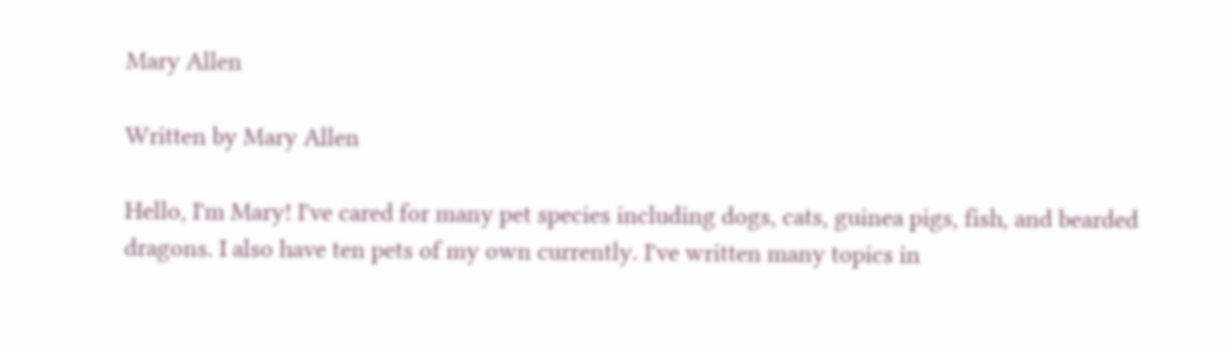Mary Allen

Written by Mary Allen

Hello, I'm Mary! I've cared for many pet species including dogs, cats, guinea pigs, fish, and bearded dragons. I also have ten pets of my own currently. I've written many topics in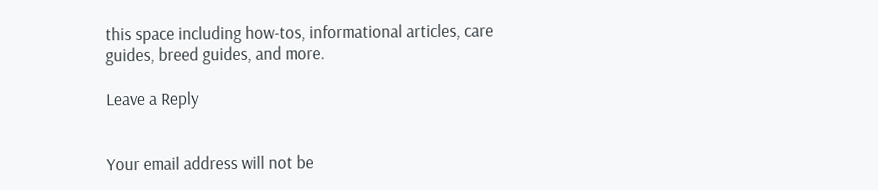this space including how-tos, informational articles, care guides, breed guides, and more.

Leave a Reply


Your email address will not be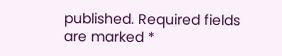published. Required fields are marked *